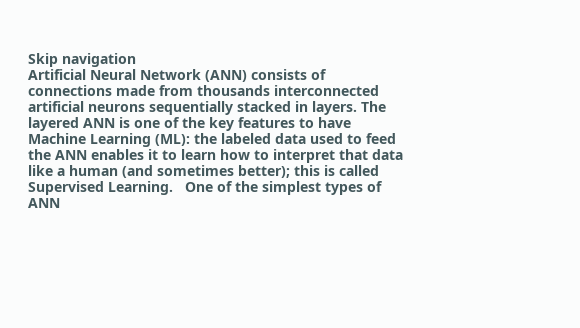Skip navigation
Artificial Neural Network (ANN) consists of connections made from thousands interconnected artificial neurons sequentially stacked in layers. The layered ANN is one of the key features to have Machine Learning (ML): the labeled data used to feed the ANN enables it to learn how to interpret that data like a human (and sometimes better); this is called Supervised Learning.   One of the simplest types of ANN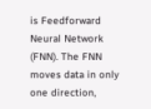is Feedforward Neural Network (FNN). The FNN moves data in only one direction,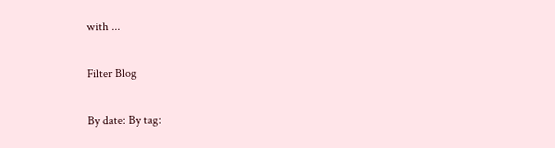with ...

Filter Blog

By date: By tag: